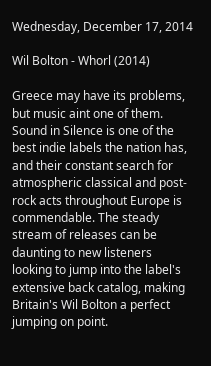Wednesday, December 17, 2014

Wil Bolton - Whorl (2014)

Greece may have its problems, but music aint one of them. Sound in Silence is one of the best indie labels the nation has, and their constant search for atmospheric classical and post-rock acts throughout Europe is commendable. The steady stream of releases can be daunting to new listeners looking to jump into the label's extensive back catalog, making Britain's Wil Bolton a perfect jumping on point.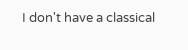I don't have a classical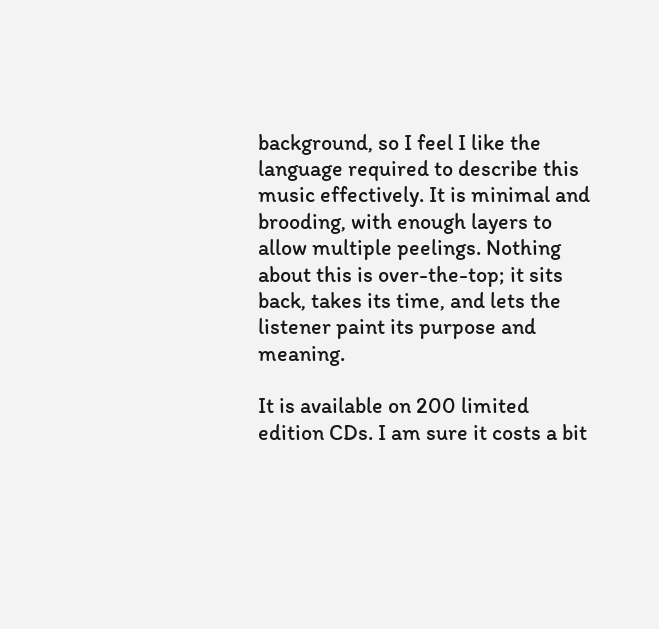background, so I feel I like the language required to describe this music effectively. It is minimal and brooding, with enough layers to allow multiple peelings. Nothing about this is over-the-top; it sits back, takes its time, and lets the listener paint its purpose and meaning.

It is available on 200 limited edition CDs. I am sure it costs a bit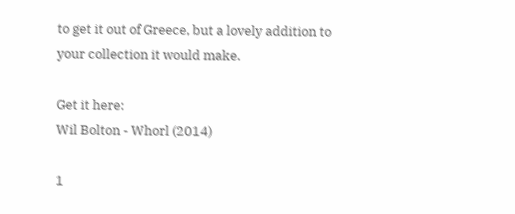to get it out of Greece, but a lovely addition to your collection it would make.

Get it here:
Wil Bolton - Whorl (2014)

1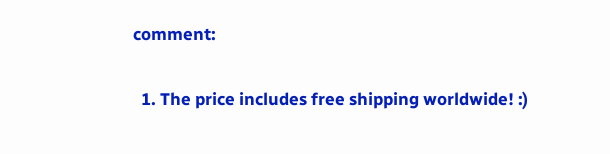comment:

  1. The price includes free shipping worldwide! :)